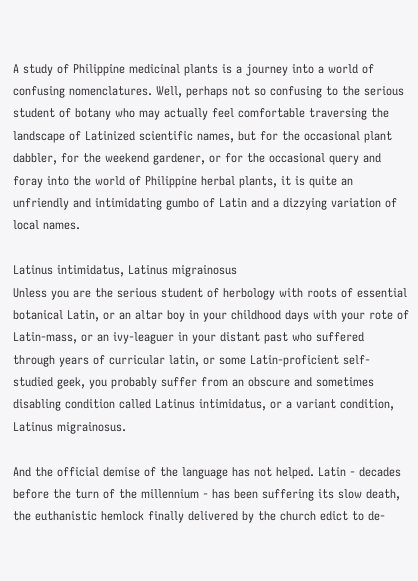A study of Philippine medicinal plants is a journey into a world of confusing nomenclatures. Well, perhaps not so confusing to the serious student of botany who may actually feel comfortable traversing the landscape of Latinized scientific names, but for the occasional plant dabbler, for the weekend gardener, or for the occasional query and foray into the world of Philippine herbal plants, it is quite an unfriendly and intimidating gumbo of Latin and a dizzying variation of local names.

Latinus intimidatus, Latinus migrainosus
Unless you are the serious student of herbology with roots of essential botanical Latin, or an altar boy in your childhood days with your rote of Latin-mass, or an ivy-leaguer in your distant past who suffered through years of curricular latin, or some Latin-proficient self-studied geek, you probably suffer from an obscure and sometimes disabling condition called Latinus intimidatus, or a variant condition, Latinus migrainosus.

And the official demise of the language has not helped. Latin - decades before the turn of the millennium - has been suffering its slow death, the euthanistic hemlock finally delivered by the church edict to de-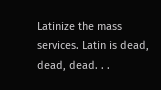Latinize the mass services. Latin is dead, dead, dead. . .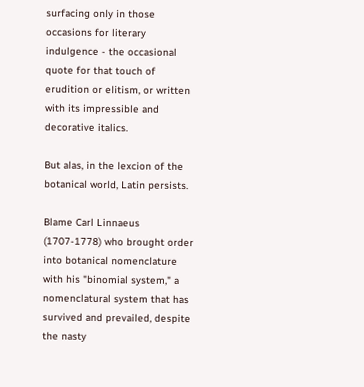surfacing only in those occasions for literary indulgence - the occasional quote for that touch of erudition or elitism, or written with its impressible and decorative italics.

But alas, in the lexcion of the botanical world, Latin persists.

Blame Carl Linnaeus (1707-1778) who brought order into botanical nomenclature with his "binomial system," a nomenclatural system that has survived and prevailed, despite the nasty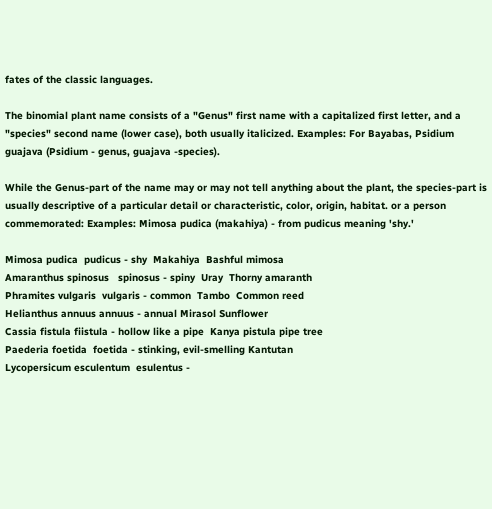fates of the classic languages.

The binomial plant name consists of a "Genus" first name with a capitalized first letter, and a "species" second name (lower case), both usually italicized. Examples: For Bayabas, Psidium guajava (Psidium - genus, guajava -species).

While the Genus-part of the name may or may not tell anything about the plant, the species-part is usually descriptive of a particular detail or characteristic, color, origin, habitat. or a person commemorated: Examples: Mimosa pudica (makahiya) - from pudicus meaning 'shy.'

Mimosa pudica  pudicus - shy  Makahiya  Bashful mimosa
Amaranthus spinosus   spinosus - spiny  Uray  Thorny amaranth
Phramites vulgaris  vulgaris - common  Tambo  Common reed
Helianthus annuus annuus - annual Mirasol Sunflower
Cassia fistula fiistula - hollow like a pipe  Kanya pistula pipe tree
Paederia foetida  foetida - stinking, evil-smelling Kantutan
Lycopersicum esculentum  esulentus -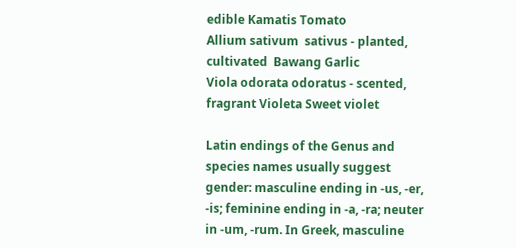edible Kamatis Tomato
Allium sativum  sativus - planted, cultivated  Bawang Garlic
Viola odorata odoratus - scented, fragrant Violeta Sweet violet

Latin endings of the Genus and species names usually suggest gender: masculine ending in -us, -er, -is; feminine ending in -a, -ra; neuter in -um, -rum. In Greek, masculine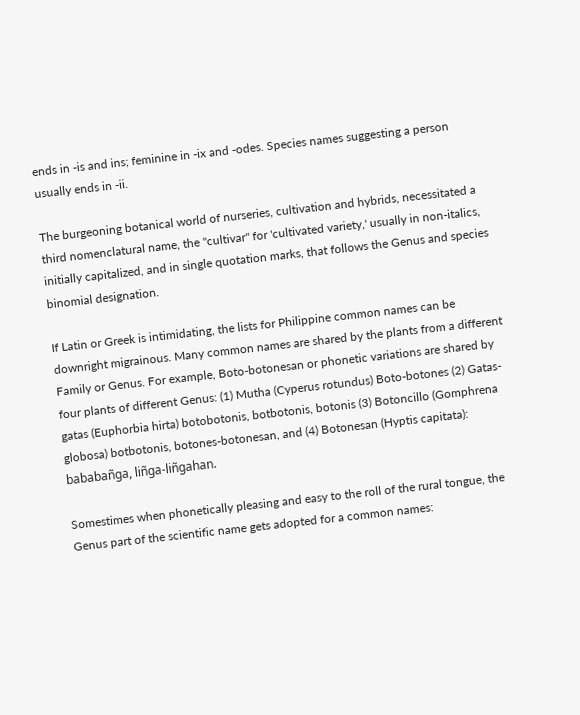ends in -is and ins; feminine in -ix and -odes. Species names suggesting a person usually ends in -ii.

The burgeoning botanical world of nurseries, cultivation and hybrids, necessitated a third nomenclatural name, the "cultivar" for 'cultivated variety,' usually in non-italics, initially capitalized, and in single quotation marks, that follows the Genus and species binomial designation.

If Latin or Greek is intimidating, the lists for Philippine common names can be downright migrainous. Many common names are shared by the plants from a different Family or Genus. For example, Boto-botonesan or phonetic variations are shared by four plants of different Genus: (1) Mutha (Cyperus rotundus) Boto-botones (2) Gatas-gatas (Euphorbia hirta) botobotonis, botbotonis, botonis (3) Botoncillo (Gomphrena globosa) botbotonis, botones-botonesan, and (4) Botonesan (Hyptis capitata): bababañga, liñga-liñgahan.

Somestimes when phonetically pleasing and easy to the roll of the rural tongue, the Genus part of the scientific name gets adopted for a common names: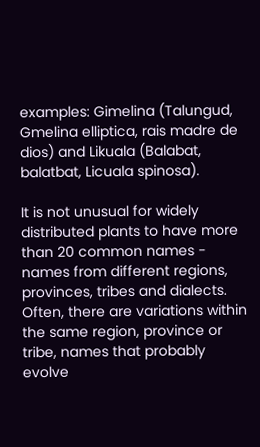examples: Gimelina (Talungud, Gmelina elliptica, rais madre de dios) and Likuala (Balabat, balatbat, Licuala spinosa).

It is not unusual for widely distributed plants to have more than 20 common names - names from different regions, provinces, tribes and dialects. Often, there are variations within the same region, province or tribe, names that probably evolve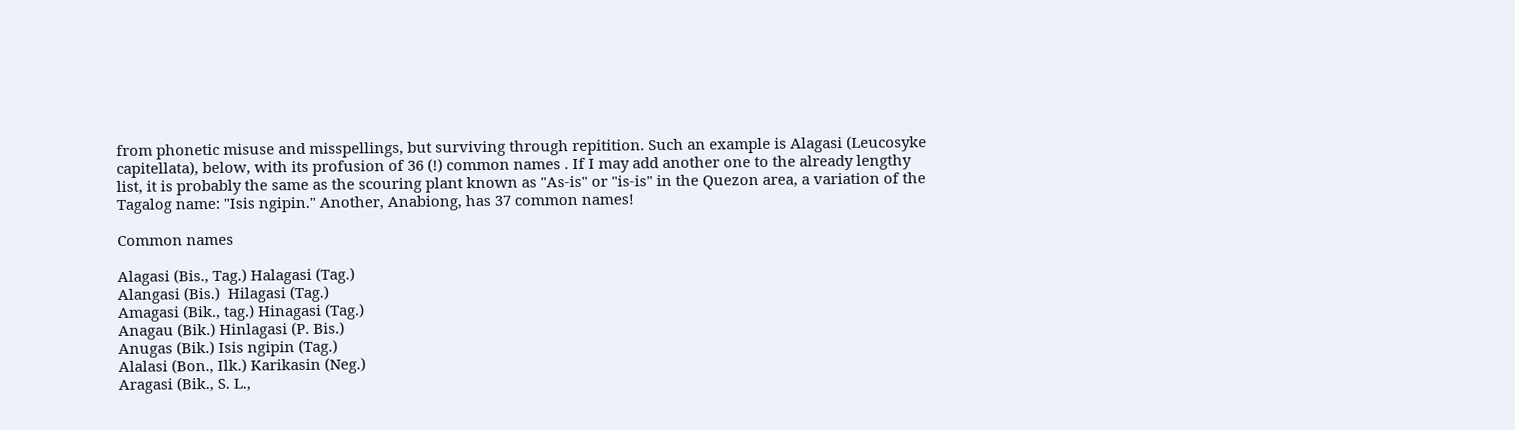from phonetic misuse and misspellings, but surviving through repitition. Such an example is Alagasi (Leucosyke capitellata), below, with its profusion of 36 (!) common names . If I may add another one to the already lengthy list, it is probably the same as the scouring plant known as "As-is" or "is-is" in the Quezon area, a variation of the Tagalog name: "Isis ngipin." Another, Anabiong, has 37 common names!

Common names

Alagasi (Bis., Tag.) Halagasi (Tag.)
Alangasi (Bis.)  Hilagasi (Tag.)
Amagasi (Bik., tag.) Hinagasi (Tag.)
Anagau (Bik.) Hinlagasi (P. Bis.)
Anugas (Bik.) Isis ngipin (Tag.)
Alalasi (Bon., Ilk.) Karikasin (Neg.)
Aragasi (Bik., S. L.,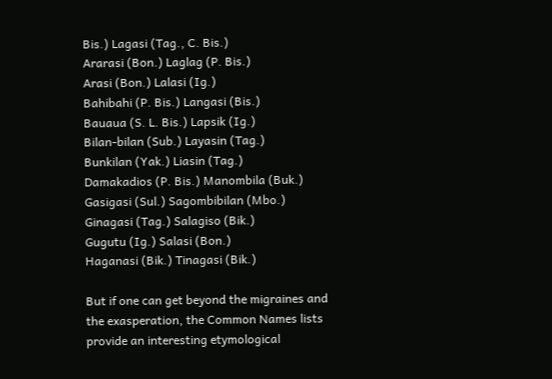Bis.) Lagasi (Tag., C. Bis.)
Ararasi (Bon.) Laglag (P. Bis.)
Arasi (Bon.) Lalasi (Ig.)
Bahibahi (P. Bis.) Langasi (Bis.)
Bauaua (S. L. Bis.) Lapsik (Ig.)
Bilan-bilan (Sub.) Layasin (Tag.)
Bunkilan (Yak.) Liasin (Tag.)
Damakadios (P. Bis.) Manombila (Buk.)
Gasigasi (Sul.) Sagombibilan (Mbo.)
Ginagasi (Tag.) Salagiso (Bik.)
Gugutu (Ig.) Salasi (Bon.)
Haganasi (Bik.) Tinagasi (Bik.)

But if one can get beyond the migraines and the exasperation, the Common Names lists provide an interesting etymological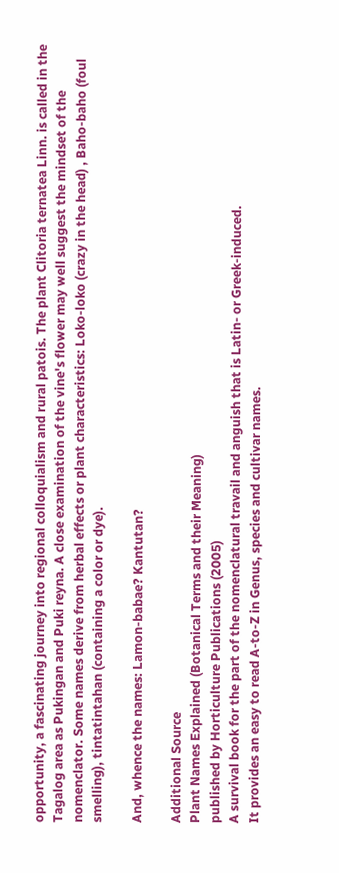opportunity, a fascinating journey into regional colloquialism and rural patois. The plant Clitoria ternatea Linn. is called in the Tagalog area as Pukingan and Puki reyna. A close examination of the vine's flower may well suggest the mindset of the nomenclator. Some names derive from herbal effects or plant characteristics: Loko-loko (crazy in the head) , Baho-baho (foul smelling), tintatintahan (containing a color or dye).

And, whence the names: Lamon-babae? Kantutan?

Additional Source
Plant Names Explained (Botanical Terms and their Meaning)
published by Horticulture Publications (2005)
A survival book for the part of the nomenclatural travail and anguish that is Latin- or Greek-induced.
It provides an easy to read A-to-Z in Genus, species and cultivar names.